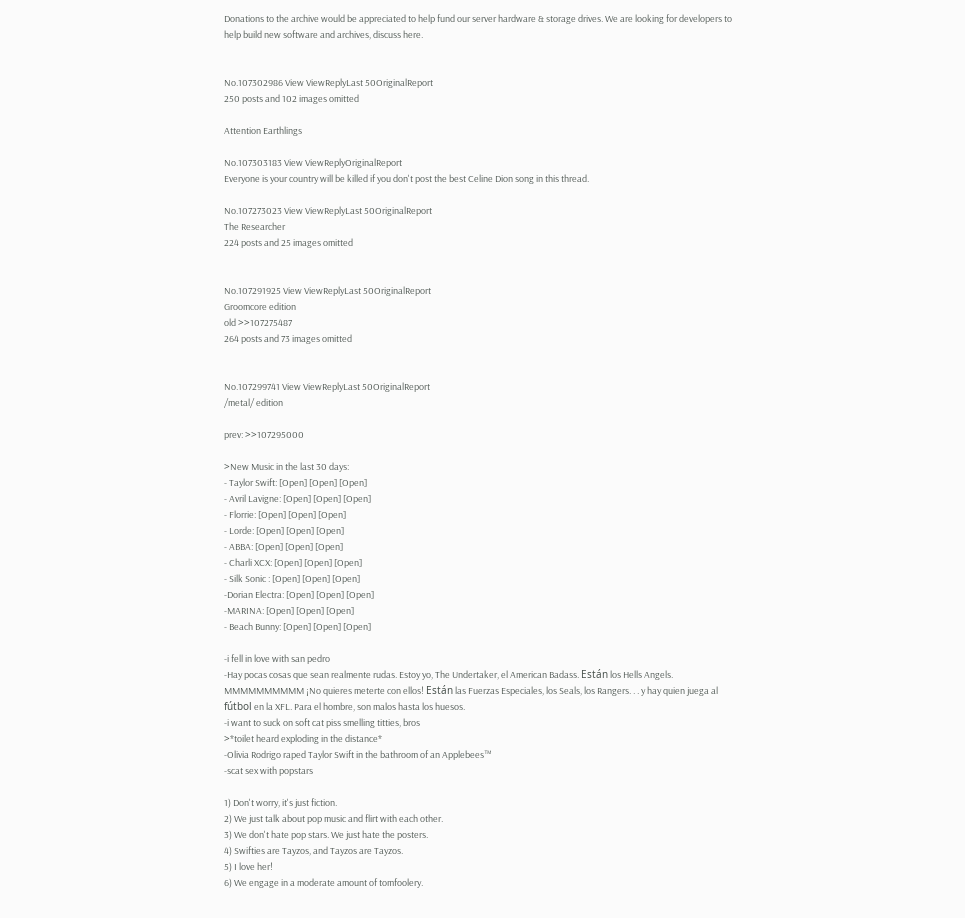Donations to the archive would be appreciated to help fund our server hardware & storage drives. We are looking for developers to help build new software and archives, discuss here.


No.107302986 View ViewReplyLast 50OriginalReport
250 posts and 102 images omitted

Attention Earthlings

No.107303183 View ViewReplyOriginalReport
Everyone is your country will be killed if you don't post the best Celine Dion song in this thread.

No.107273023 View ViewReplyLast 50OriginalReport
The Researcher
224 posts and 25 images omitted


No.107291925 View ViewReplyLast 50OriginalReport
Groomcore edition
old >>107275487
264 posts and 73 images omitted


No.107299741 View ViewReplyLast 50OriginalReport
/metal/ edition

prev: >>107295000

>New Music in the last 30 days:
- Taylor Swift: [Open] [Open] [Open]
- Avril Lavigne: [Open] [Open] [Open]
- Florrie: [Open] [Open] [Open]
- Lorde: [Open] [Open] [Open]
- ABBA: [Open] [Open] [Open]
- Charli XCX: [Open] [Open] [Open]
- Silk Sonic : [Open] [Open] [Open]
-Dorian Electra: [Open] [Open] [Open]
-MARINA: [Open] [Open] [Open]
- Beach Bunny: [Open] [Open] [Open]

-i fell in love with san pedro
-Hay pocas cosas que sean realmente rudas. Estoy yo, The Undertaker, el American Badass. Están los Hells Angels. MMMMMMMMMM ¡No quieres meterte con ellos! Están las Fuerzas Especiales, los Seals, los Rangers. . . y hay quien juega al fútbol en la XFL. Para el hombre, son malos hasta los huesos.
-i want to suck on soft cat piss smelling titties, bros
>*toilet heard exploding in the distance*
-Olivia Rodrigo raped Taylor Swift in the bathroom of an Applebees™
-scat sex with popstars

1) Don't worry, it's just fiction.
2) We just talk about pop music and flirt with each other.
3) We don't hate pop stars. We just hate the posters.
4) Swifties are Tayzos, and Tayzos are Tayzos.
5) I love her!
6) We engage in a moderate amount of tomfoolery.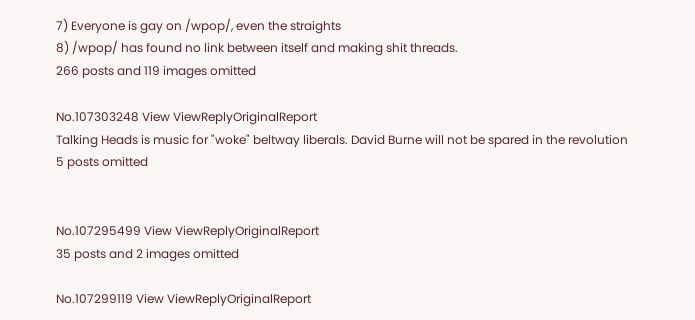7) Everyone is gay on /wpop/, even the straights
8) /wpop/ has found no link between itself and making shit threads.
266 posts and 119 images omitted

No.107303248 View ViewReplyOriginalReport
Talking Heads is music for "woke" beltway liberals. David Burne will not be spared in the revolution
5 posts omitted


No.107295499 View ViewReplyOriginalReport
35 posts and 2 images omitted

No.107299119 View ViewReplyOriginalReport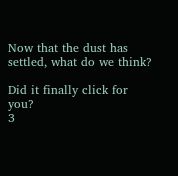Now that the dust has settled, what do we think?

Did it finally click for you?
3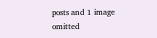posts and 1 image omitted